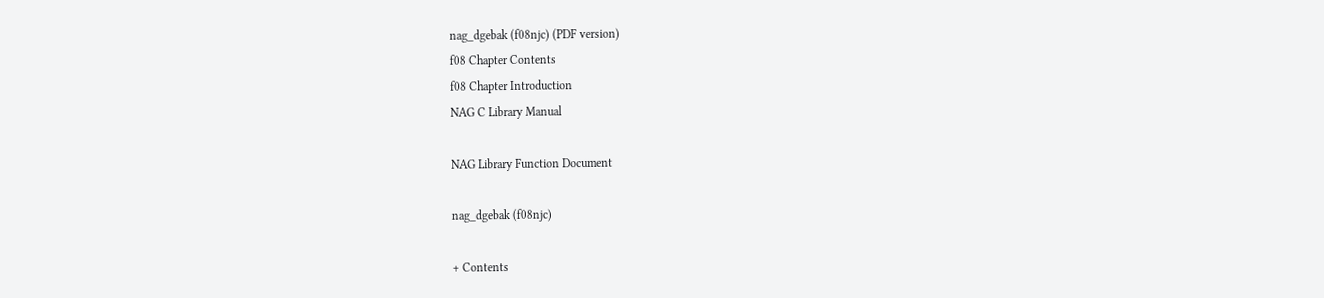nag_dgebak (f08njc) (PDF version)
f08 Chapter Contents
f08 Chapter Introduction
NAG C Library Manual

NAG Library Function Document

nag_dgebak (f08njc)

+ Contents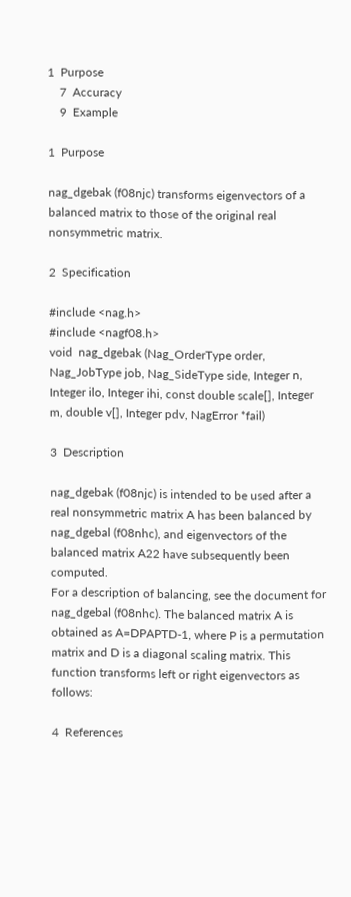1  Purpose
    7  Accuracy
    9  Example

1  Purpose

nag_dgebak (f08njc) transforms eigenvectors of a balanced matrix to those of the original real nonsymmetric matrix.

2  Specification

#include <nag.h>
#include <nagf08.h>
void  nag_dgebak (Nag_OrderType order, Nag_JobType job, Nag_SideType side, Integer n, Integer ilo, Integer ihi, const double scale[], Integer m, double v[], Integer pdv, NagError *fail)

3  Description

nag_dgebak (f08njc) is intended to be used after a real nonsymmetric matrix A has been balanced by nag_dgebal (f08nhc), and eigenvectors of the balanced matrix A22 have subsequently been computed.
For a description of balancing, see the document for nag_dgebal (f08nhc). The balanced matrix A is obtained as A=DPAPTD-1, where P is a permutation matrix and D is a diagonal scaling matrix. This function transforms left or right eigenvectors as follows:

4  References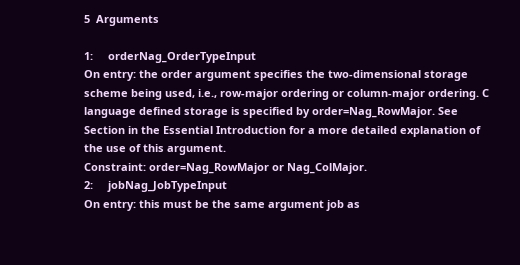5  Arguments

1:     orderNag_OrderTypeInput
On entry: the order argument specifies the two-dimensional storage scheme being used, i.e., row-major ordering or column-major ordering. C language defined storage is specified by order=Nag_RowMajor. See Section in the Essential Introduction for a more detailed explanation of the use of this argument.
Constraint: order=Nag_RowMajor or Nag_ColMajor.
2:     jobNag_JobTypeInput
On entry: this must be the same argument job as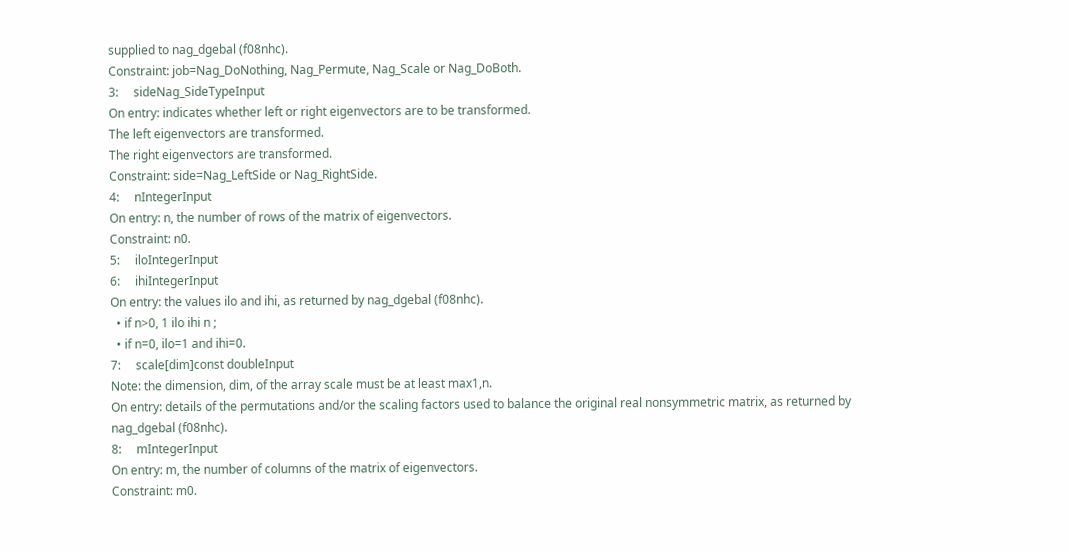supplied to nag_dgebal (f08nhc).
Constraint: job=Nag_DoNothing, Nag_Permute, Nag_Scale or Nag_DoBoth.
3:     sideNag_SideTypeInput
On entry: indicates whether left or right eigenvectors are to be transformed.
The left eigenvectors are transformed.
The right eigenvectors are transformed.
Constraint: side=Nag_LeftSide or Nag_RightSide.
4:     nIntegerInput
On entry: n, the number of rows of the matrix of eigenvectors.
Constraint: n0.
5:     iloIntegerInput
6:     ihiIntegerInput
On entry: the values ilo and ihi, as returned by nag_dgebal (f08nhc).
  • if n>0, 1 ilo ihi n ;
  • if n=0, ilo=1 and ihi=0.
7:     scale[dim]const doubleInput
Note: the dimension, dim, of the array scale must be at least max1,n.
On entry: details of the permutations and/or the scaling factors used to balance the original real nonsymmetric matrix, as returned by nag_dgebal (f08nhc).
8:     mIntegerInput
On entry: m, the number of columns of the matrix of eigenvectors.
Constraint: m0.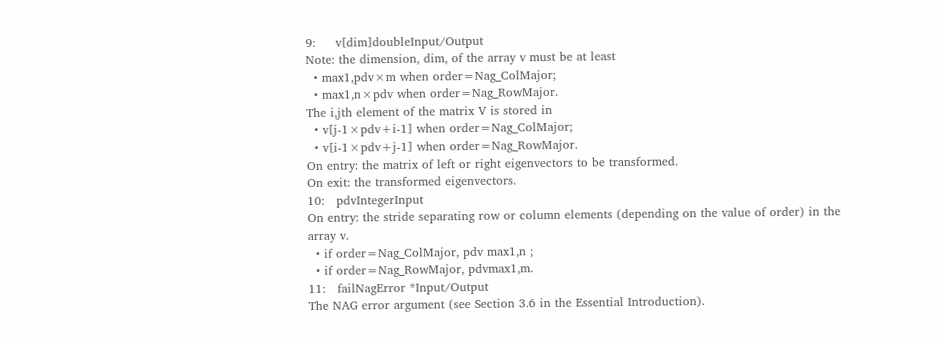9:     v[dim]doubleInput/Output
Note: the dimension, dim, of the array v must be at least
  • max1,pdv×m when order=Nag_ColMajor;
  • max1,n×pdv when order=Nag_RowMajor.
The i,jth element of the matrix V is stored in
  • v[j-1×pdv+i-1] when order=Nag_ColMajor;
  • v[i-1×pdv+j-1] when order=Nag_RowMajor.
On entry: the matrix of left or right eigenvectors to be transformed.
On exit: the transformed eigenvectors.
10:   pdvIntegerInput
On entry: the stride separating row or column elements (depending on the value of order) in the array v.
  • if order=Nag_ColMajor, pdv max1,n ;
  • if order=Nag_RowMajor, pdvmax1,m.
11:   failNagError *Input/Output
The NAG error argument (see Section 3.6 in the Essential Introduction).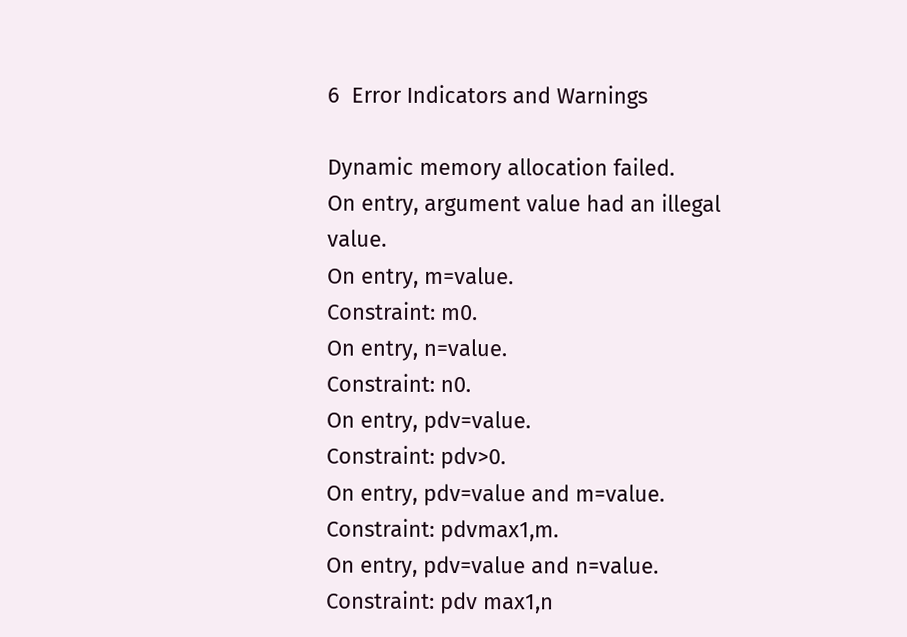6  Error Indicators and Warnings

Dynamic memory allocation failed.
On entry, argument value had an illegal value.
On entry, m=value.
Constraint: m0.
On entry, n=value.
Constraint: n0.
On entry, pdv=value.
Constraint: pdv>0.
On entry, pdv=value and m=value.
Constraint: pdvmax1,m.
On entry, pdv=value and n=value.
Constraint: pdv max1,n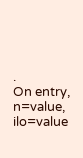.
On entry, n=value, ilo=value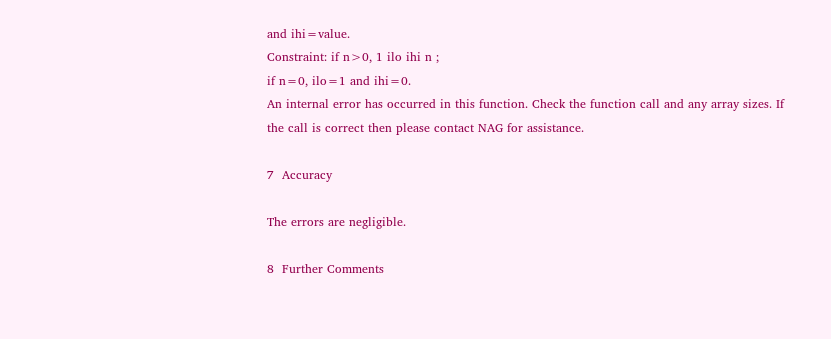and ihi=value.
Constraint: if n>0, 1 ilo ihi n ;
if n=0, ilo=1 and ihi=0.
An internal error has occurred in this function. Check the function call and any array sizes. If the call is correct then please contact NAG for assistance.

7  Accuracy

The errors are negligible.

8  Further Comments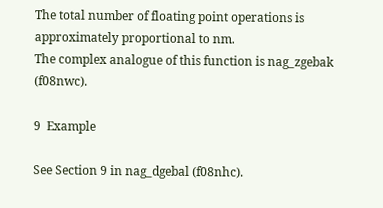The total number of floating point operations is approximately proportional to nm.
The complex analogue of this function is nag_zgebak (f08nwc).

9  Example

See Section 9 in nag_dgebal (f08nhc).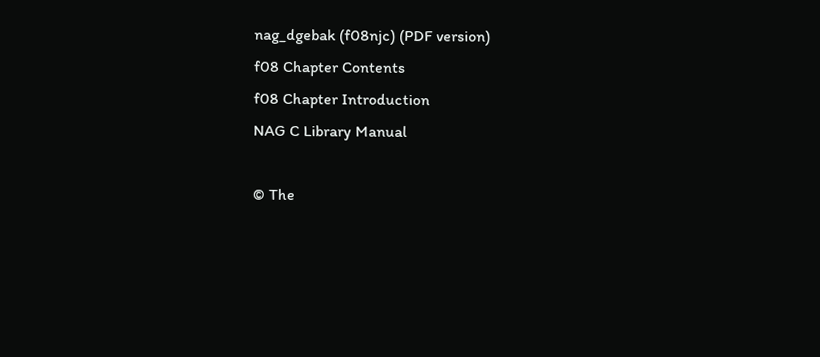nag_dgebak (f08njc) (PDF version)
f08 Chapter Contents
f08 Chapter Introduction
NAG C Library Manual

© The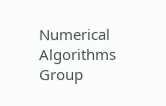Numerical Algorithms Group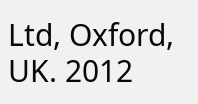Ltd, Oxford, UK. 2012